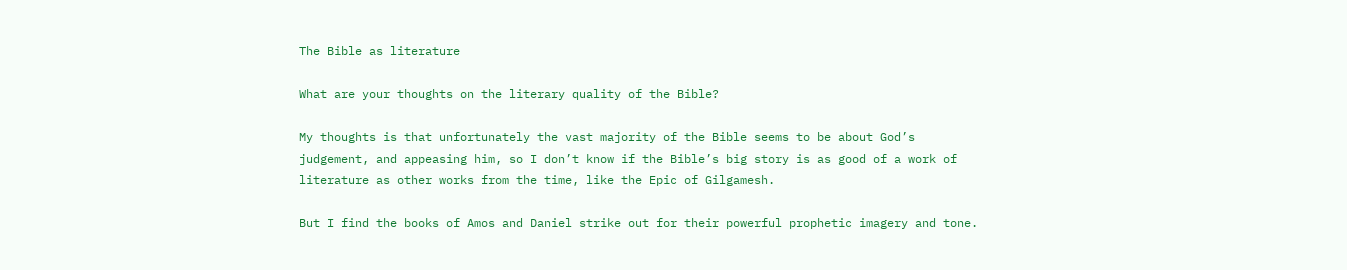The Bible as literature

What are your thoughts on the literary quality of the Bible?

My thoughts is that unfortunately the vast majority of the Bible seems to be about God’s judgement, and appeasing him, so I don’t know if the Bible’s big story is as good of a work of literature as other works from the time, like the Epic of Gilgamesh.

But I find the books of Amos and Daniel strike out for their powerful prophetic imagery and tone.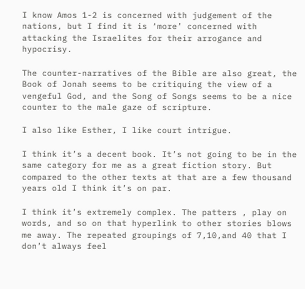I know Amos 1-2 is concerned with judgement of the nations, but I find it is ‘more’ concerned with attacking the Israelites for their arrogance and hypocrisy.

The counter-narratives of the Bible are also great, the Book of Jonah seems to be critiquing the view of a vengeful God, and the Song of Songs seems to be a nice counter to the male gaze of scripture.

I also like Esther, I like court intrigue.

I think it’s a decent book. It’s not going to be in the same category for me as a great fiction story. But compared to the other texts at that are a few thousand years old I think it’s on par.

I think it’s extremely complex. The patters , play on words, and so on that hyperlink to other stories blows me away. The repeated groupings of 7,10,and 40 that I don’t always feel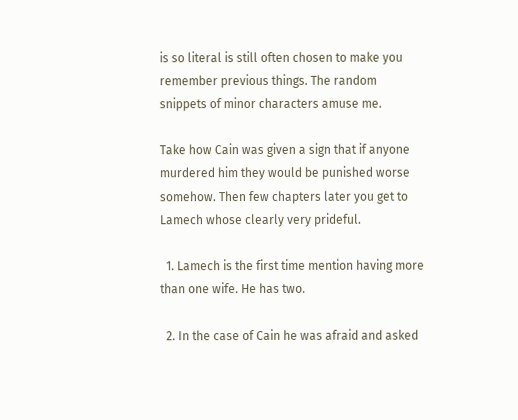is so literal is still often chosen to make you remember previous things. The random snippets of minor characters amuse me.

Take how Cain was given a sign that if anyone murdered him they would be punished worse somehow. Then few chapters later you get to Lamech whose clearly very prideful.

  1. Lamech is the first time mention having more than one wife. He has two.

  2. In the case of Cain he was afraid and asked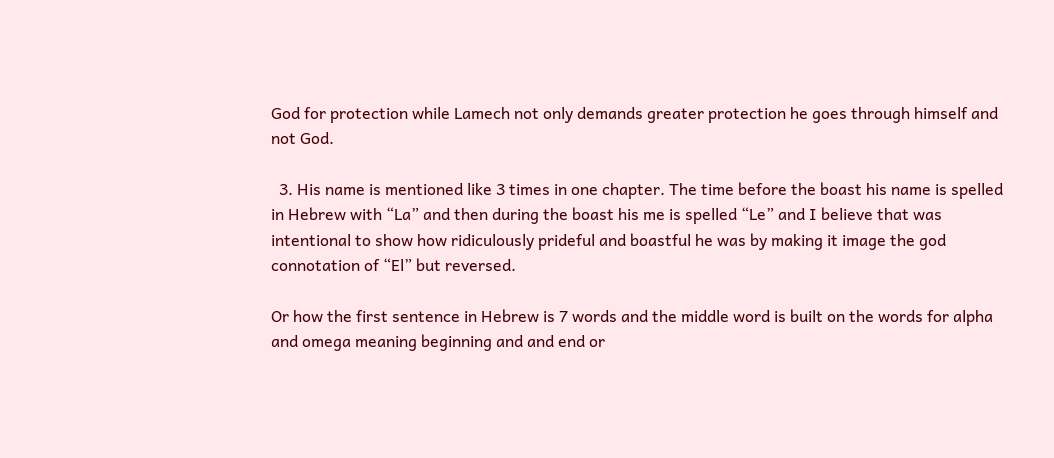God for protection while Lamech not only demands greater protection he goes through himself and not God.

  3. His name is mentioned like 3 times in one chapter. The time before the boast his name is spelled in Hebrew with “La” and then during the boast his me is spelled “Le” and I believe that was intentional to show how ridiculously prideful and boastful he was by making it image the god connotation of “El” but reversed.

Or how the first sentence in Hebrew is 7 words and the middle word is built on the words for alpha and omega meaning beginning and and end or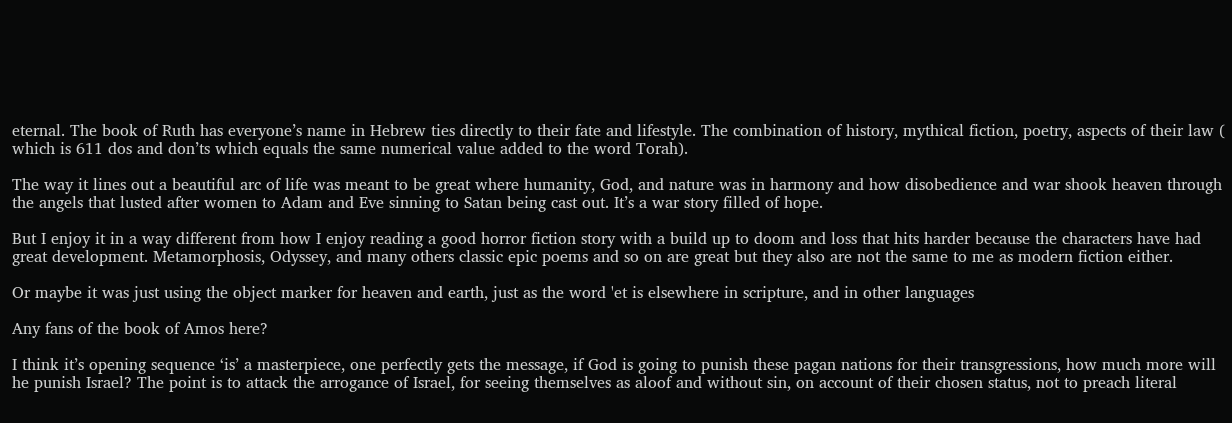eternal. The book of Ruth has everyone’s name in Hebrew ties directly to their fate and lifestyle. The combination of history, mythical fiction, poetry, aspects of their law ( which is 611 dos and don’ts which equals the same numerical value added to the word Torah).

The way it lines out a beautiful arc of life was meant to be great where humanity, God, and nature was in harmony and how disobedience and war shook heaven through the angels that lusted after women to Adam and Eve sinning to Satan being cast out. It’s a war story filled of hope.

But I enjoy it in a way different from how I enjoy reading a good horror fiction story with a build up to doom and loss that hits harder because the characters have had great development. Metamorphosis, Odyssey, and many others classic epic poems and so on are great but they also are not the same to me as modern fiction either.

Or maybe it was just using the object marker for heaven and earth, just as the word 'et is elsewhere in scripture, and in other languages

Any fans of the book of Amos here?

I think it’s opening sequence ‘is’ a masterpiece, one perfectly gets the message, if God is going to punish these pagan nations for their transgressions, how much more will he punish Israel? The point is to attack the arrogance of Israel, for seeing themselves as aloof and without sin, on account of their chosen status, not to preach literal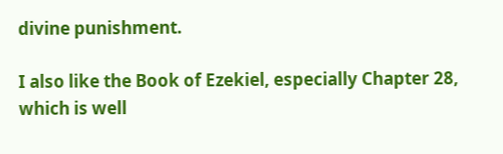divine punishment.

I also like the Book of Ezekiel, especially Chapter 28, which is well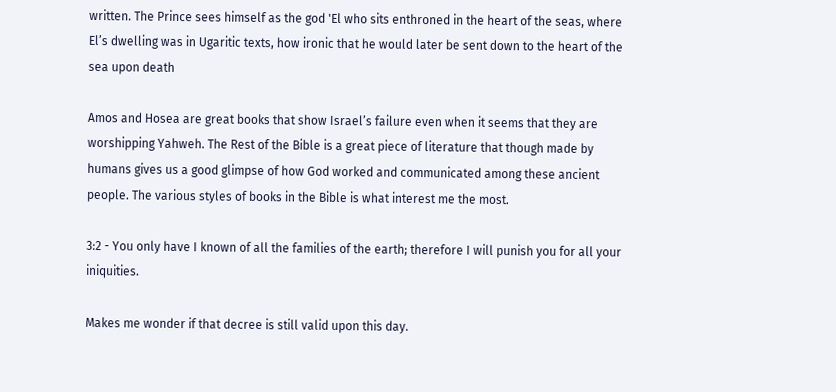written. The Prince sees himself as the god 'El who sits enthroned in the heart of the seas, where El’s dwelling was in Ugaritic texts, how ironic that he would later be sent down to the heart of the sea upon death

Amos and Hosea are great books that show Israel’s failure even when it seems that they are worshipping Yahweh. The Rest of the Bible is a great piece of literature that though made by humans gives us a good glimpse of how God worked and communicated among these ancient people. The various styles of books in the Bible is what interest me the most.

3:2 - You only have I known of all the families of the earth; therefore I will punish you for all your iniquities.

Makes me wonder if that decree is still valid upon this day.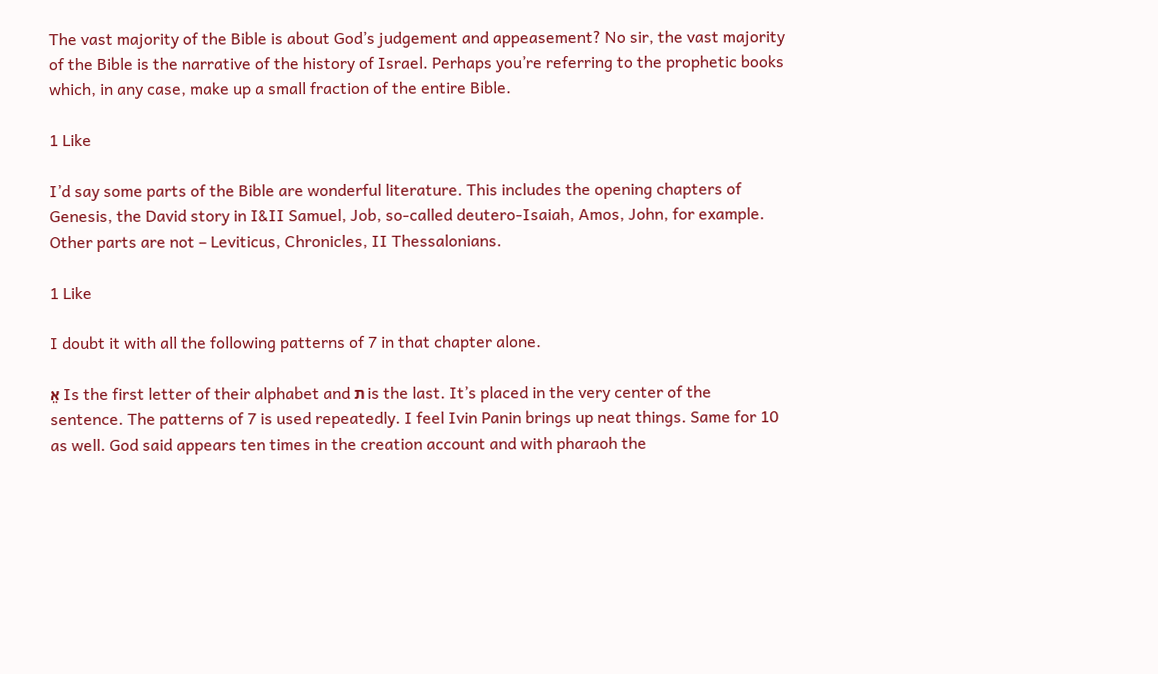The vast majority of the Bible is about God’s judgement and appeasement? No sir, the vast majority of the Bible is the narrative of the history of Israel. Perhaps you’re referring to the prophetic books which, in any case, make up a small fraction of the entire Bible.

1 Like

I’d say some parts of the Bible are wonderful literature. This includes the opening chapters of Genesis, the David story in I&II Samuel, Job, so-called deutero-Isaiah, Amos, John, for example. Other parts are not – Leviticus, Chronicles, II Thessalonians.

1 Like

I doubt it with all the following patterns of 7 in that chapter alone.

אֵ Is the first letter of their alphabet and ת is the last. It’s placed in the very center of the sentence. The patterns of 7 is used repeatedly. I feel Ivin Panin brings up neat things. Same for 10 as well. God said appears ten times in the creation account and with pharaoh the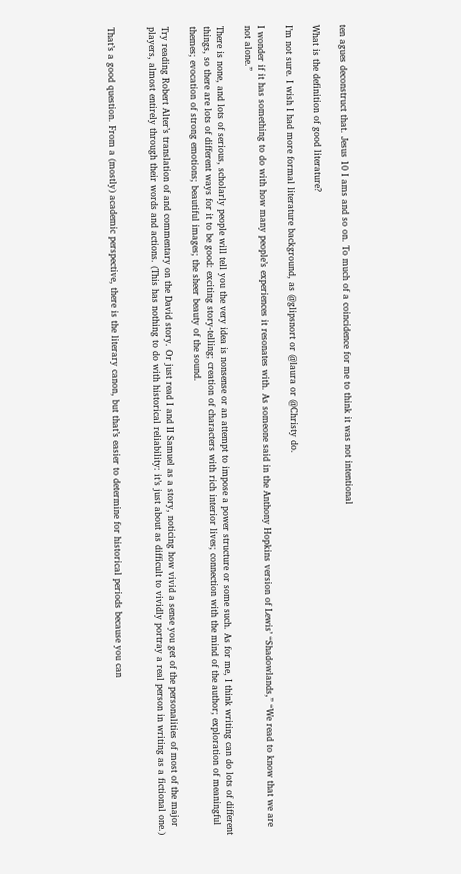ten agues deconstruct that. Jesus 10 I ams and so on. To much of a coincidence for me to think it was not intentional

What is the definition of good literature?

I’m not sure. I wish I had more formal literature background, as @glipsnort or @laura or @Christy do.

I wonder if it has something to do with how many people’s experiences it resonates with. As someone said in the Anthony Hopkins version of Lewis’ “Shadowlands,” “We read to know that we are not alone.”

There is none, and lots of serious, scholarly people will tell you the very idea is nonsense or an attempt to impose a power structure or some such. As for me, I think writing can do lots of different things, so there are lots of different ways for it to be good: exciting story-telling; creation of characters with rich interior lives; connection with the mind of the author; exploration of meaningful themes; evocation of strong emotions; beautiful images; the sheer beauty of the sound.

Try reading Robert Alter’s translation of and commentary on the David story. Or just read I and II Samuel as a story, noticing how vivid a sense you get of the personalities of most of the major players, almost entirely through their words and actions. (This has nothing to do with historical reliability: it’s just about as difficult to vividly portray a real person in writing as a fictional one.)


That’s a good question. From a (mostly) academic perspective, there is the literary canon, but that’s easier to determine for historical periods because you can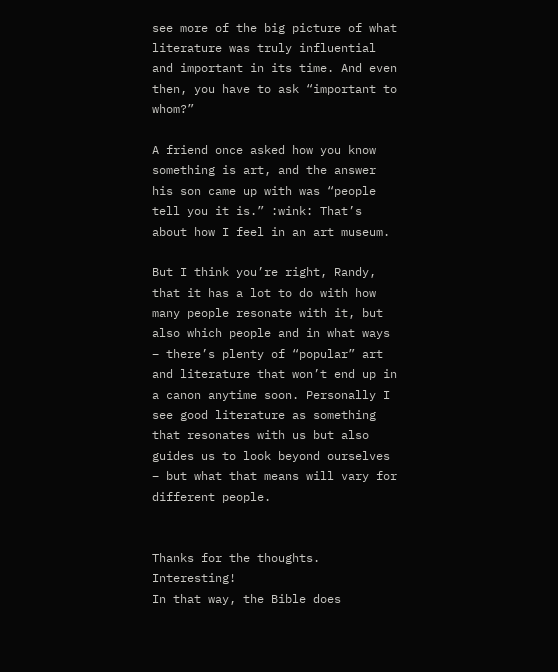see more of the big picture of what literature was truly influential and important in its time. And even then, you have to ask “important to whom?”

A friend once asked how you know something is art, and the answer his son came up with was “people tell you it is.” :wink: That’s about how I feel in an art museum.

But I think you’re right, Randy, that it has a lot to do with how many people resonate with it, but also which people and in what ways – there’s plenty of “popular” art and literature that won’t end up in a canon anytime soon. Personally I see good literature as something that resonates with us but also guides us to look beyond ourselves – but what that means will vary for different people.


Thanks for the thoughts. Interesting!
In that way, the Bible does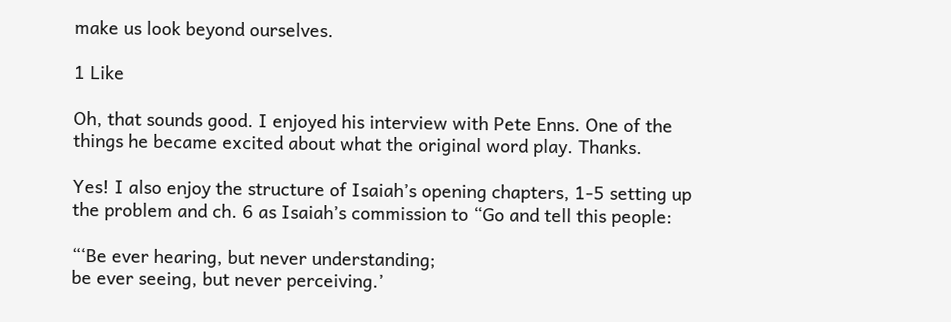make us look beyond ourselves.

1 Like

Oh, that sounds good. I enjoyed his interview with Pete Enns. One of the things he became excited about what the original word play. Thanks.

Yes! I also enjoy the structure of Isaiah’s opening chapters, 1-5 setting up the problem and ch. 6 as Isaiah’s commission to “Go and tell this people:

“‘Be ever hearing, but never understanding;
be ever seeing, but never perceiving.’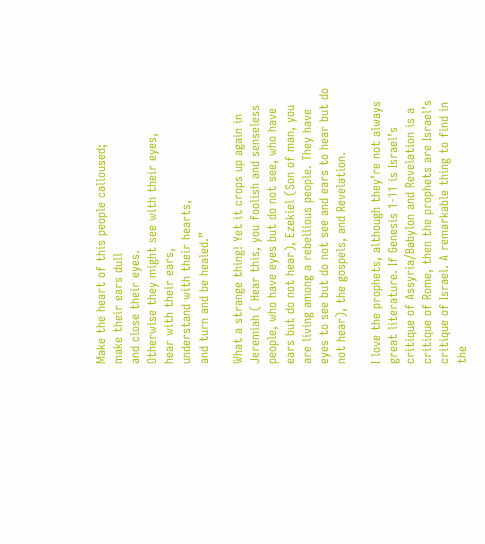Make the heart of this people calloused;
make their ears dull
and close their eyes.
Otherwise they might see with their eyes,
hear with their ears,
understand with their hearts,
and turn and be healed.”

What a strange thing! Yet it crops up again in Jeremiah ( Hear this, you foolish and senseless people, who have eyes but do not see, who have ears but do not hear), Ezekiel (Son of man, you are living among a rebellious people. They have eyes to see but do not see and ears to hear but do not hear), the gospels, and Revelation.

I love the prophets, although they’re not always great literature. If Genesis 1-11 is Israel’s critique of Assyria/Babylon and Revelation is a critique of Rome, then the prophets are Israel’s critique of Israel. A remarkable thing to find in the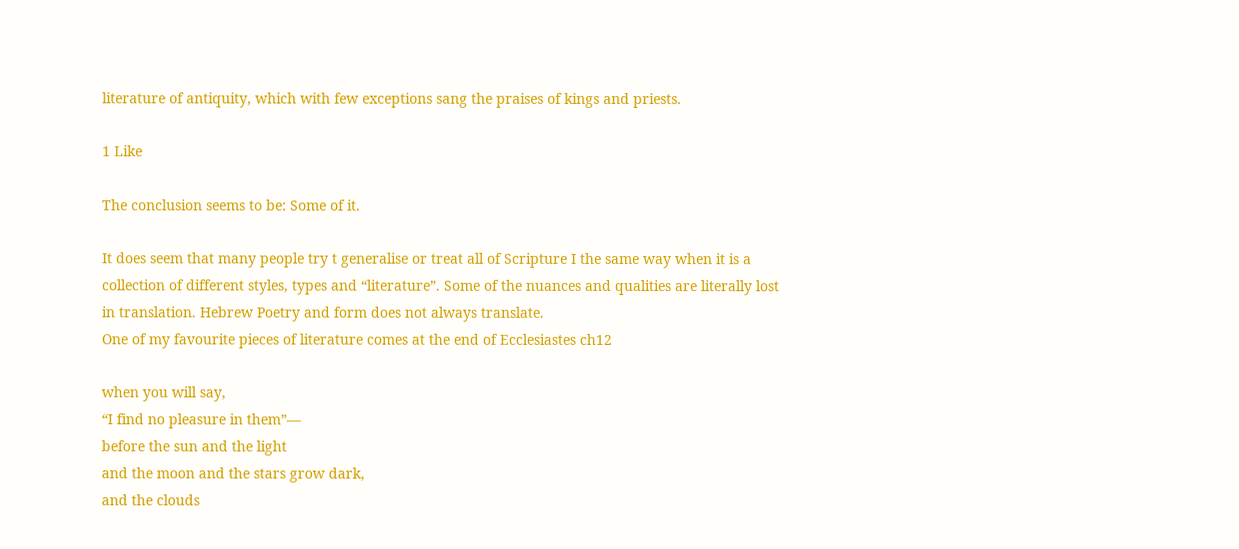literature of antiquity, which with few exceptions sang the praises of kings and priests.

1 Like

The conclusion seems to be: Some of it.

It does seem that many people try t generalise or treat all of Scripture I the same way when it is a collection of different styles, types and “literature”. Some of the nuances and qualities are literally lost in translation. Hebrew Poetry and form does not always translate.
One of my favourite pieces of literature comes at the end of Ecclesiastes ch12

when you will say,
“I find no pleasure in them”—
before the sun and the light
and the moon and the stars grow dark,
and the clouds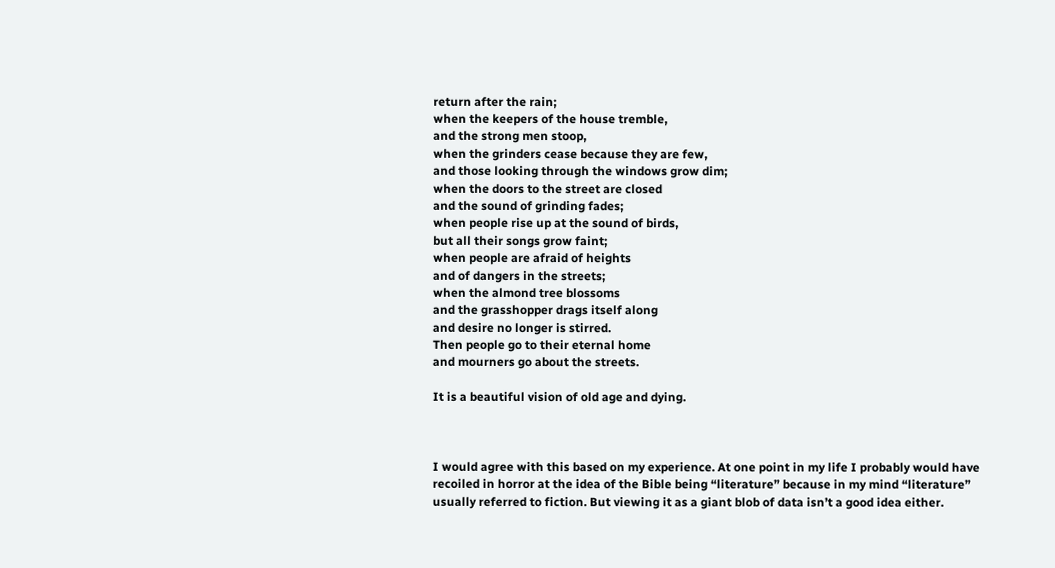return after the rain;
when the keepers of the house tremble,
and the strong men stoop,
when the grinders cease because they are few,
and those looking through the windows grow dim;
when the doors to the street are closed
and the sound of grinding fades;
when people rise up at the sound of birds,
but all their songs grow faint;
when people are afraid of heights
and of dangers in the streets;
when the almond tree blossoms
and the grasshopper drags itself along
and desire no longer is stirred.
Then people go to their eternal home
and mourners go about the streets.

It is a beautiful vision of old age and dying.



I would agree with this based on my experience. At one point in my life I probably would have recoiled in horror at the idea of the Bible being “literature” because in my mind “literature” usually referred to fiction. But viewing it as a giant blob of data isn’t a good idea either.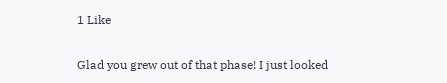1 Like

Glad you grew out of that phase! I just looked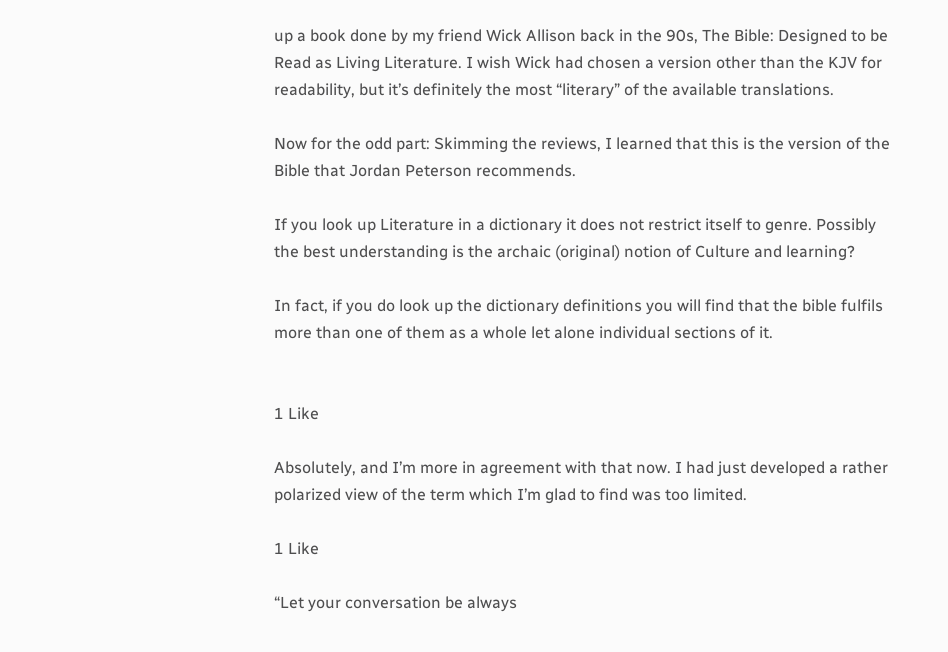up a book done by my friend Wick Allison back in the 90s, The Bible: Designed to be Read as Living Literature. I wish Wick had chosen a version other than the KJV for readability, but it’s definitely the most “literary” of the available translations.

Now for the odd part: Skimming the reviews, I learned that this is the version of the Bible that Jordan Peterson recommends.

If you look up Literature in a dictionary it does not restrict itself to genre. Possibly the best understanding is the archaic (original) notion of Culture and learning?

In fact, if you do look up the dictionary definitions you will find that the bible fulfils more than one of them as a whole let alone individual sections of it.


1 Like

Absolutely, and I’m more in agreement with that now. I had just developed a rather polarized view of the term which I’m glad to find was too limited.

1 Like

“Let your conversation be always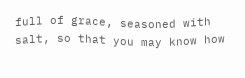full of grace, seasoned with salt, so that you may know how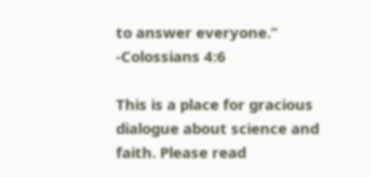to answer everyone.” -Colossians 4:6

This is a place for gracious dialogue about science and faith. Please read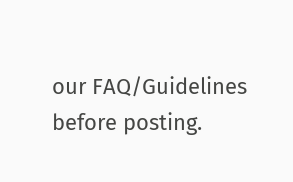our FAQ/Guidelines before posting.